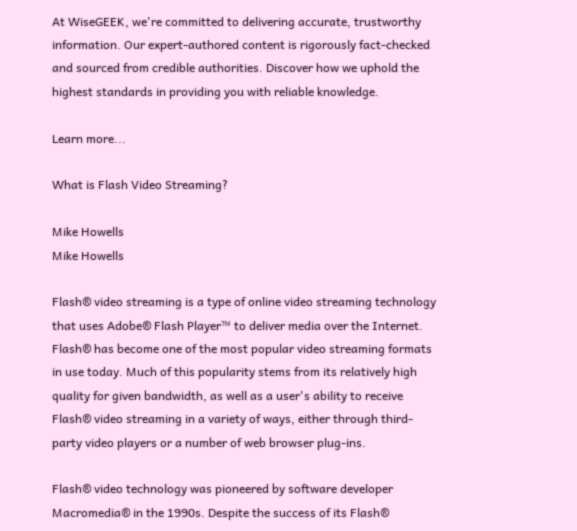At WiseGEEK, we're committed to delivering accurate, trustworthy information. Our expert-authored content is rigorously fact-checked and sourced from credible authorities. Discover how we uphold the highest standards in providing you with reliable knowledge.

Learn more...

What is Flash Video Streaming?

Mike Howells
Mike Howells

Flash® video streaming is a type of online video streaming technology that uses Adobe® Flash Player™ to deliver media over the Internet. Flash® has become one of the most popular video streaming formats in use today. Much of this popularity stems from its relatively high quality for given bandwidth, as well as a user's ability to receive Flash® video streaming in a variety of ways, either through third-party video players or a number of web browser plug-ins.

Flash® video technology was pioneered by software developer Macromedia® in the 1990s. Despite the success of its Flash®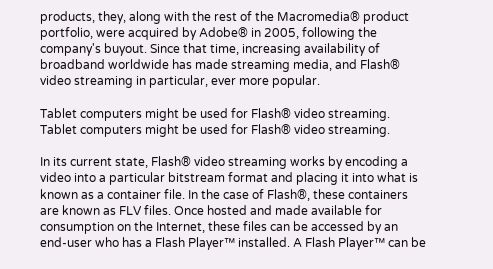products, they, along with the rest of the Macromedia® product portfolio, were acquired by Adobe® in 2005, following the company's buyout. Since that time, increasing availability of broadband worldwide has made streaming media, and Flash® video streaming in particular, ever more popular.

Tablet computers might be used for Flash® video streaming.
Tablet computers might be used for Flash® video streaming.

In its current state, Flash® video streaming works by encoding a video into a particular bitstream format and placing it into what is known as a container file. In the case of Flash®, these containers are known as FLV files. Once hosted and made available for consumption on the Internet, these files can be accessed by an end-user who has a Flash Player™ installed. A Flash Player™ can be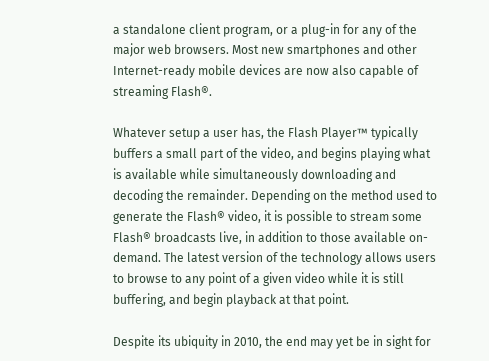a standalone client program, or a plug-in for any of the major web browsers. Most new smartphones and other Internet-ready mobile devices are now also capable of streaming Flash®.

Whatever setup a user has, the Flash Player™ typically buffers a small part of the video, and begins playing what is available while simultaneously downloading and decoding the remainder. Depending on the method used to generate the Flash® video, it is possible to stream some Flash® broadcasts live, in addition to those available on-demand. The latest version of the technology allows users to browse to any point of a given video while it is still buffering, and begin playback at that point.

Despite its ubiquity in 2010, the end may yet be in sight for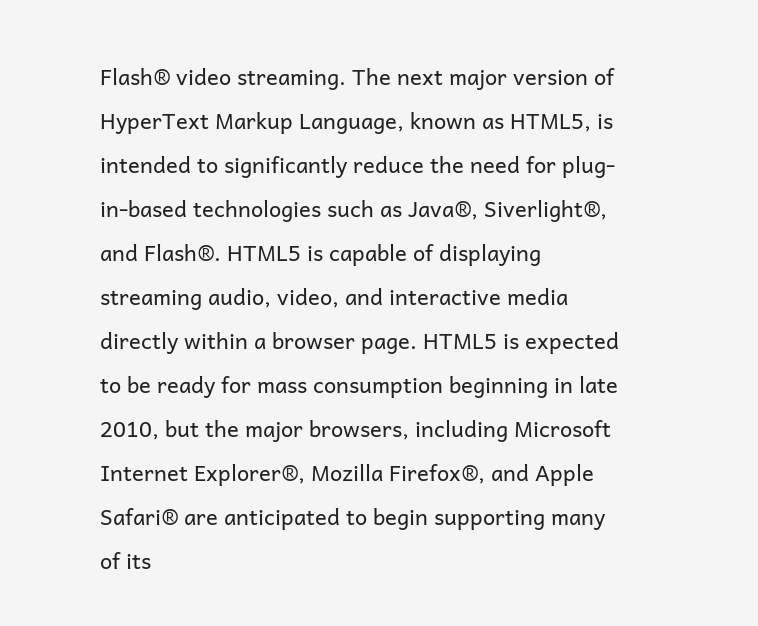Flash® video streaming. The next major version of HyperText Markup Language, known as HTML5, is intended to significantly reduce the need for plug-in-based technologies such as Java®, Siverlight®, and Flash®. HTML5 is capable of displaying streaming audio, video, and interactive media directly within a browser page. HTML5 is expected to be ready for mass consumption beginning in late 2010, but the major browsers, including Microsoft Internet Explorer®, Mozilla Firefox®, and Apple Safari® are anticipated to begin supporting many of its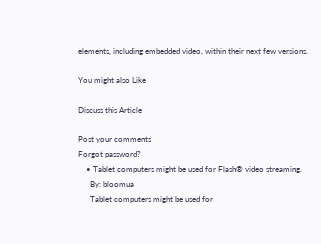elements, including embedded video, within their next few versions.

You might also Like

Discuss this Article

Post your comments
Forgot password?
    • Tablet computers might be used for Flash® video streaming.
      By: bloomua
      Tablet computers might be used for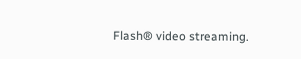Flash® video streaming.